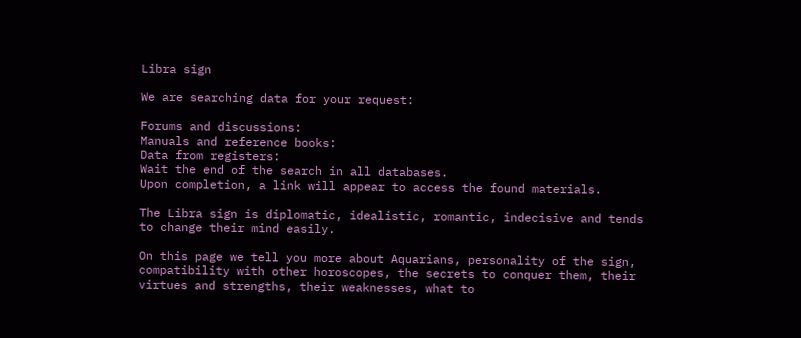Libra sign

We are searching data for your request:

Forums and discussions:
Manuals and reference books:
Data from registers:
Wait the end of the search in all databases.
Upon completion, a link will appear to access the found materials.

The Libra sign is diplomatic, idealistic, romantic, indecisive and tends to change their mind easily.

On this page we tell you more about Aquarians, personality of the sign, compatibility with other horoscopes, the secrets to conquer them, their virtues and strengths, their weaknesses, what to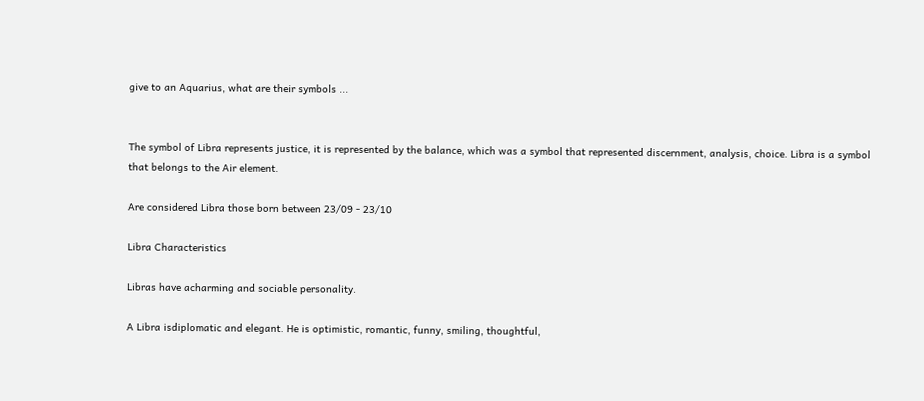give to an Aquarius, what are their symbols ...


The symbol of Libra represents justice, it is represented by the balance, which was a symbol that represented discernment, analysis, choice. Libra is a symbol that belongs to the Air element.

Are considered Libra those born between 23/09 - 23/10

Libra Characteristics

Libras have acharming and sociable personality.

A Libra isdiplomatic and elegant. He is optimistic, romantic, funny, smiling, thoughtful,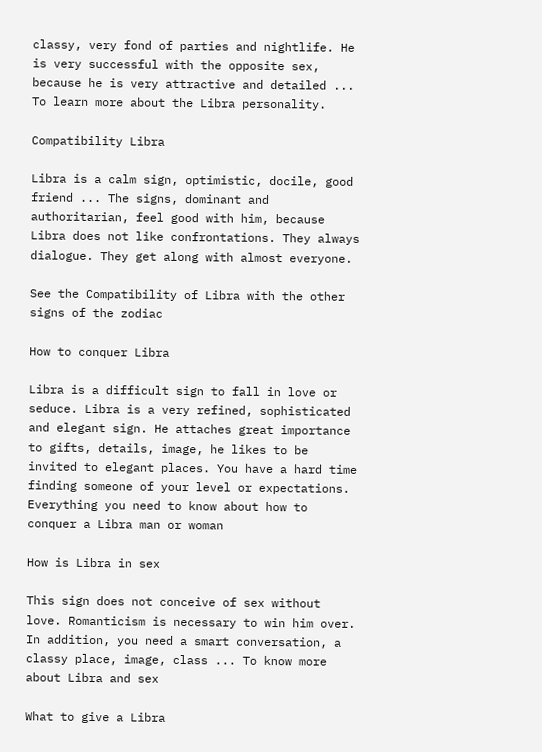classy, very fond of parties and nightlife. He is very successful with the opposite sex, because he is very attractive and detailed ... To learn more about the Libra personality.

Compatibility Libra

Libra is a calm sign, optimistic, docile, good friend ... The signs, dominant and authoritarian, feel good with him, because Libra does not like confrontations. They always dialogue. They get along with almost everyone.

See the Compatibility of Libra with the other signs of the zodiac

How to conquer Libra

Libra is a difficult sign to fall in love or seduce. Libra is a very refined, sophisticated and elegant sign. He attaches great importance to gifts, details, image, he likes to be invited to elegant places. You have a hard time finding someone of your level or expectations. Everything you need to know about how to conquer a Libra man or woman

How is Libra in sex

This sign does not conceive of sex without love. Romanticism is necessary to win him over. In addition, you need a smart conversation, a classy place, image, class ... To know more about Libra and sex

What to give a Libra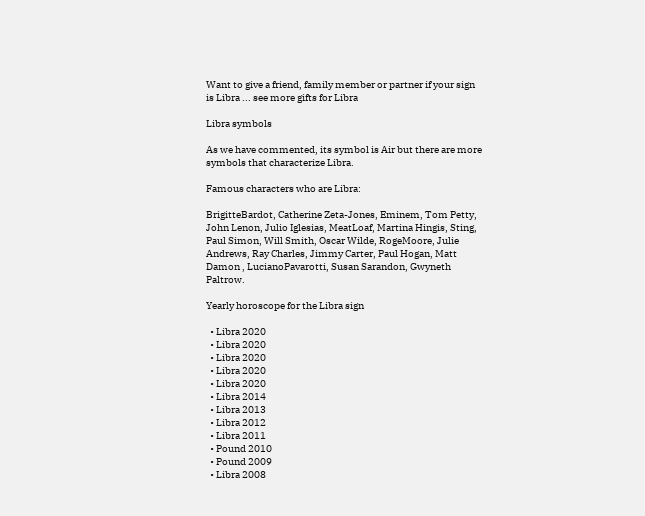Want to give a friend, family member or partner if your sign is Libra ... see more gifts for Libra

Libra symbols

As we have commented, its symbol is Air but there are more symbols that characterize Libra.

Famous characters who are Libra:

BrigitteBardot, Catherine Zeta-Jones, Eminem, Tom Petty, John Lenon, Julio Iglesias, MeatLoaf, Martina Hingis, Sting, Paul Simon, Will Smith, Oscar Wilde, RogeMoore, Julie Andrews, Ray Charles, Jimmy Carter, Paul Hogan, Matt Damon , LucianoPavarotti, Susan Sarandon, Gwyneth Paltrow.

Yearly horoscope for the Libra sign

  • Libra 2020
  • Libra 2020
  • Libra 2020
  • Libra 2020
  • Libra 2020
  • Libra 2014
  • Libra 2013
  • Libra 2012
  • Libra 2011
  • Pound 2010
  • Pound 2009
  • Libra 2008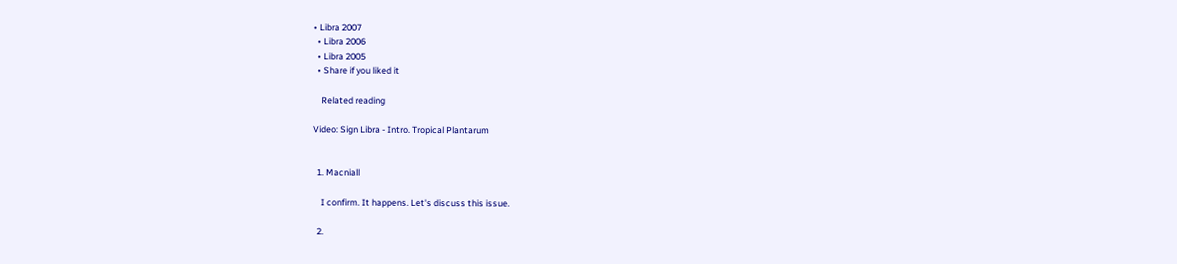• Libra 2007
  • Libra 2006
  • Libra 2005
  • Share if you liked it

    Related reading

Video: Sign Libra - Intro. Tropical Plantarum


  1. Macniall

    I confirm. It happens. Let's discuss this issue.

  2.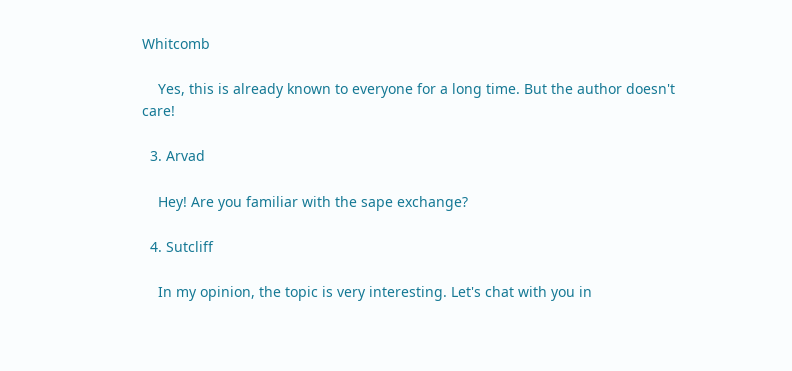Whitcomb

    Yes, this is already known to everyone for a long time. But the author doesn't care!

  3. Arvad

    Hey! Are you familiar with the sape exchange?

  4. Sutcliff

    In my opinion, the topic is very interesting. Let's chat with you in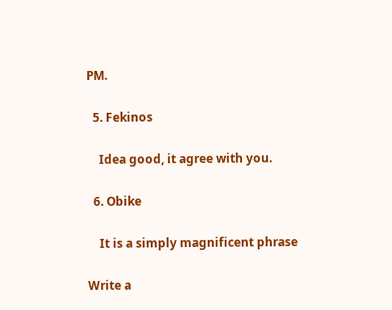PM.

  5. Fekinos

    Idea good, it agree with you.

  6. Obike

    It is a simply magnificent phrase

Write a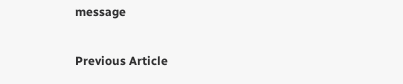message

Previous Article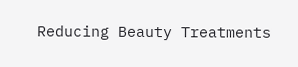Reducing Beauty Treatments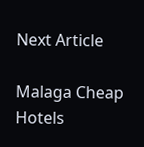Next Article

Malaga Cheap Hotels